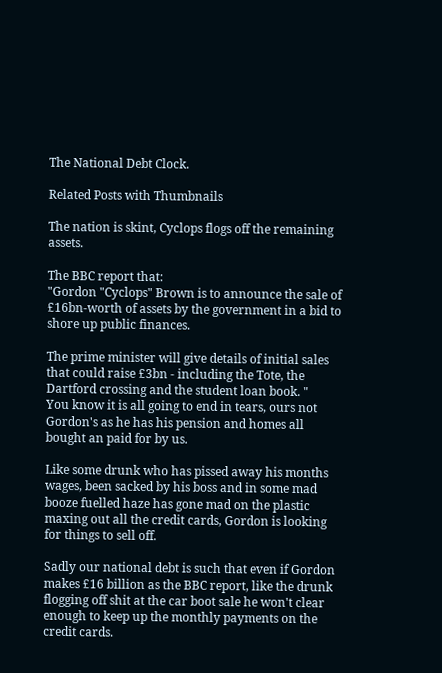The National Debt Clock.

Related Posts with Thumbnails

The nation is skint, Cyclops flogs off the remaining assets.

The BBC report that:
"Gordon "Cyclops" Brown is to announce the sale of £16bn-worth of assets by the government in a bid to shore up public finances.

The prime minister will give details of initial sales that could raise £3bn - including the Tote, the Dartford crossing and the student loan book. "
You know it is all going to end in tears, ours not Gordon's as he has his pension and homes all bought an paid for by us.

Like some drunk who has pissed away his months wages, been sacked by his boss and in some mad booze fuelled haze has gone mad on the plastic maxing out all the credit cards, Gordon is looking for things to sell off.

Sadly our national debt is such that even if Gordon makes £16 billion as the BBC report, like the drunk flogging off shit at the car boot sale he won't clear enough to keep up the monthly payments on the credit cards.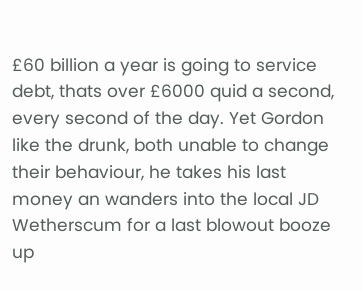£60 billion a year is going to service debt, thats over £6000 quid a second, every second of the day. Yet Gordon like the drunk, both unable to change their behaviour, he takes his last money an wanders into the local JD Wetherscum for a last blowout booze up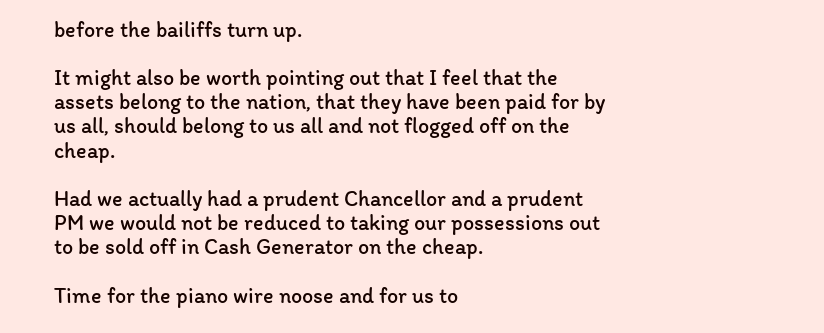before the bailiffs turn up.

It might also be worth pointing out that I feel that the assets belong to the nation, that they have been paid for by us all, should belong to us all and not flogged off on the cheap.

Had we actually had a prudent Chancellor and a prudent PM we would not be reduced to taking our possessions out to be sold off in Cash Generator on the cheap.

Time for the piano wire noose and for us to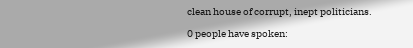clean house of corrupt, inept politicians.

0 people have spoken: